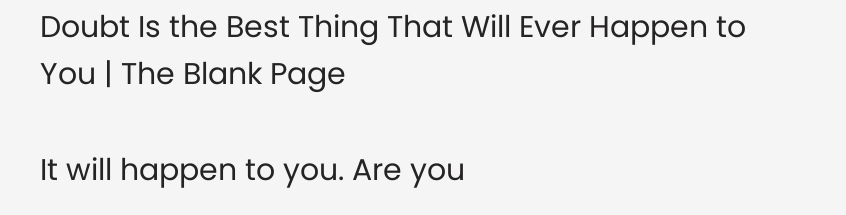Doubt Is the Best Thing That Will Ever Happen to You | The Blank Page

It will happen to you. Are you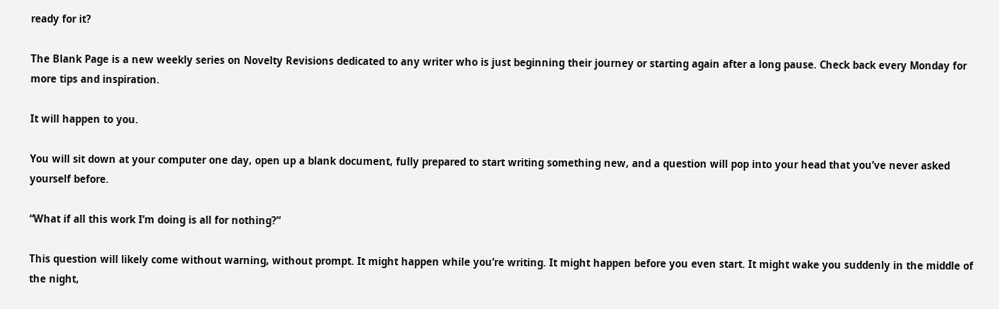ready for it?

The Blank Page is a new weekly series on Novelty Revisions dedicated to any writer who is just beginning their journey or starting again after a long pause. Check back every Monday for more tips and inspiration.

It will happen to you.

You will sit down at your computer one day, open up a blank document, fully prepared to start writing something new, and a question will pop into your head that you’ve never asked yourself before.

“What if all this work I’m doing is all for nothing?”

This question will likely come without warning, without prompt. It might happen while you’re writing. It might happen before you even start. It might wake you suddenly in the middle of the night,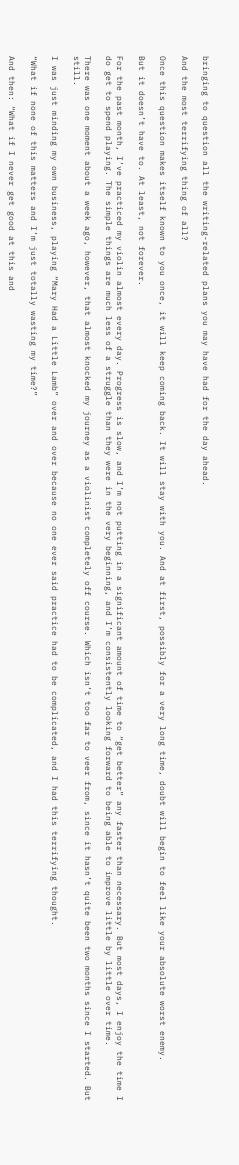bringing to question all the writing-related plans you may have had for the day ahead.

And the most terrifying thing of all?

Once this question makes itself known to you once, it will keep coming back. It will stay with you. And at first, possibly for a very long time, doubt will begin to feel like your absolute worst enemy.

But it doesn’t have to. At least, not forever.

For the past month, I’ve practiced my violin almost every day. Progress is slow, and I’m not putting in a significant amount of time to “get better” any faster than necessary. But most days, I enjoy the time I do get to spend playing. The simple things are much less of a struggle than they were in the very beginning, and I’m consistently looking forward to being able to improve little by little over time.

There was one moment about a week ago, however, that almost knocked my journey as a violinist completely off course. Which isn’t too far to veer from, since it hasn’t quite been two months since I started. But still.

I was just minding my own business, playing “Mary Had a Little Lamb” over and over because no one ever said practice had to be complicated, and I had this terrifying thought.

“What if none of this matters and I’m just totally wasting my time?”

And then: “What if I never get good at this and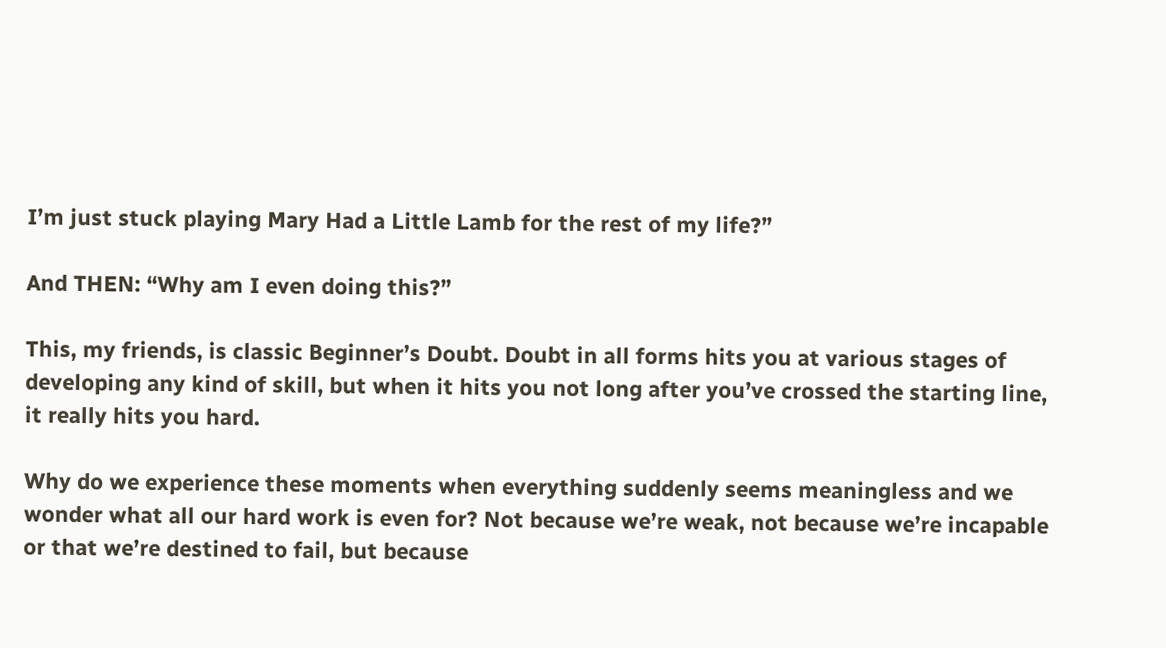I’m just stuck playing Mary Had a Little Lamb for the rest of my life?”

And THEN: “Why am I even doing this?”

This, my friends, is classic Beginner’s Doubt. Doubt in all forms hits you at various stages of developing any kind of skill, but when it hits you not long after you’ve crossed the starting line, it really hits you hard.

Why do we experience these moments when everything suddenly seems meaningless and we wonder what all our hard work is even for? Not because we’re weak, not because we’re incapable or that we’re destined to fail, but because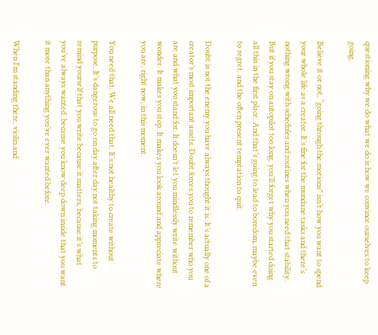questioning why we do what we do is how we convince ourselves to keep going.

Believe it or not, “going through the motions” isn’t how you want to spend your whole life as a creator. It’s fine for the mundane tasks and there’s nothing wrong with schedules and routines when you need that stability. But if you stay on autopilot too long, you’ll forget why you started doing all this in the first place. And that’s going to lead to boredom, maybe even to regret, and the often present temptation to quit.

Doubt is not the enemy you have always thought it is. It’s actually one of a creator’s most important assets. Doubt forces you to remember who you are and what you stand for. It doesn’t let you mindlessly write without wonder. It makes you stop. It makes you look around and appreciate where you are, right now, in this moment.

You need that. We all need that. It’s not healthy to create without purpose. It’s dangerous to go on day after day not taking moments to remind yourself that you write because it matters, because it’s what you’ve always wanted, because you know deep down inside that you want it more than anything you’ve ever wanted before.

When I’m standing there, violin and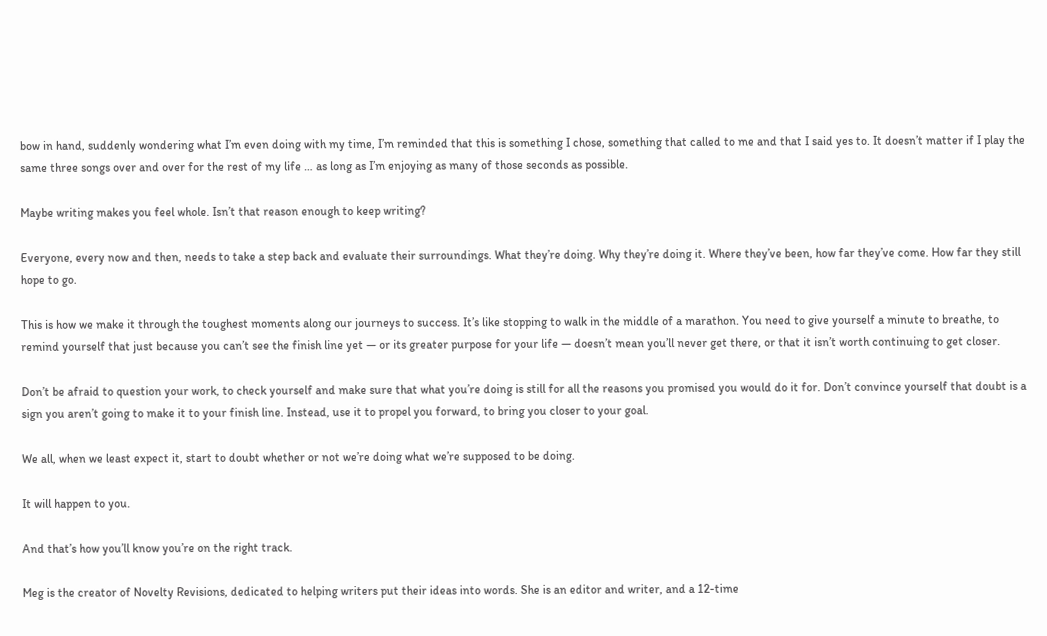bow in hand, suddenly wondering what I’m even doing with my time, I’m reminded that this is something I chose, something that called to me and that I said yes to. It doesn’t matter if I play the same three songs over and over for the rest of my life … as long as I’m enjoying as many of those seconds as possible.

Maybe writing makes you feel whole. Isn’t that reason enough to keep writing?

Everyone, every now and then, needs to take a step back and evaluate their surroundings. What they’re doing. Why they’re doing it. Where they’ve been, how far they’ve come. How far they still hope to go.

This is how we make it through the toughest moments along our journeys to success. It’s like stopping to walk in the middle of a marathon. You need to give yourself a minute to breathe, to remind yourself that just because you can’t see the finish line yet — or its greater purpose for your life — doesn’t mean you’ll never get there, or that it isn’t worth continuing to get closer.

Don’t be afraid to question your work, to check yourself and make sure that what you’re doing is still for all the reasons you promised you would do it for. Don’t convince yourself that doubt is a sign you aren’t going to make it to your finish line. Instead, use it to propel you forward, to bring you closer to your goal.

We all, when we least expect it, start to doubt whether or not we’re doing what we’re supposed to be doing.

It will happen to you.

And that’s how you’ll know you’re on the right track.

Meg is the creator of Novelty Revisions, dedicated to helping writers put their ideas into words. She is an editor and writer, and a 12-time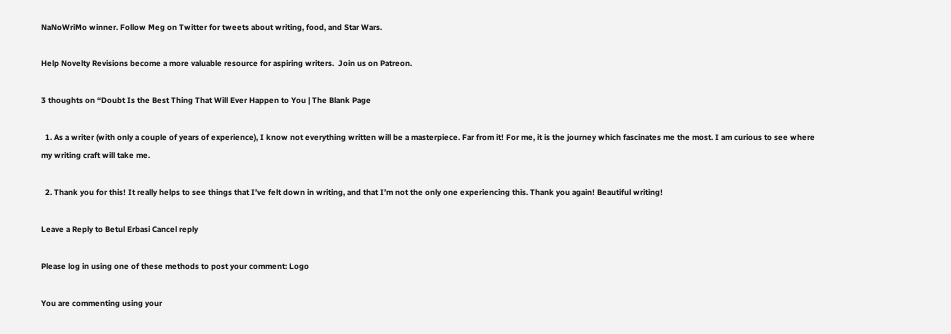NaNoWriMo winner. Follow Meg on Twitter for tweets about writing, food, and Star Wars.

Help Novelty Revisions become a more valuable resource for aspiring writers.  Join us on Patreon.

3 thoughts on “Doubt Is the Best Thing That Will Ever Happen to You | The Blank Page

  1. As a writer (with only a couple of years of experience), I know not everything written will be a masterpiece. Far from it! For me, it is the journey which fascinates me the most. I am curious to see where my writing craft will take me.

  2. Thank you for this! It really helps to see things that I’ve felt down in writing, and that I’m not the only one experiencing this. Thank you again! Beautiful writing!

Leave a Reply to Betul Erbasi Cancel reply

Please log in using one of these methods to post your comment: Logo

You are commenting using your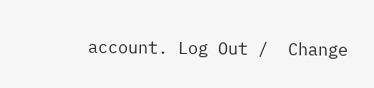account. Log Out /  Change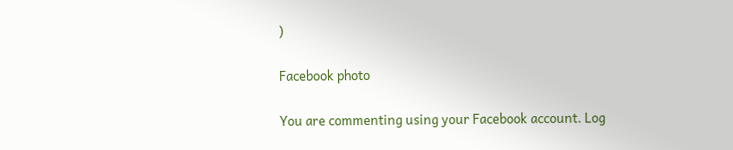)

Facebook photo

You are commenting using your Facebook account. Log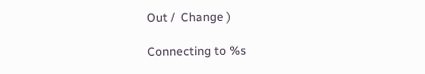Out /  Change )

Connecting to %s